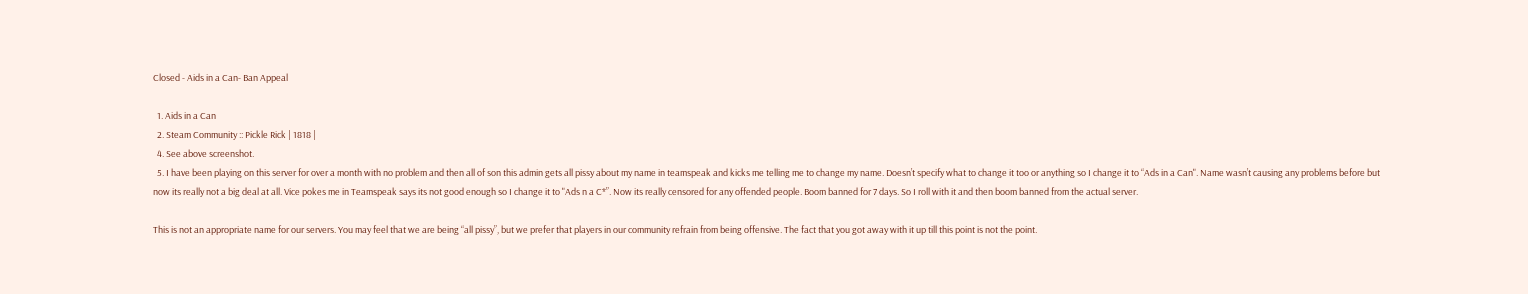Closed - Aids in a Can- Ban Appeal

  1. Aids in a Can
  2. Steam Community :: Pickle Rick | 1818 |
  4. See above screenshot.
  5. I have been playing on this server for over a month with no problem and then all of son this admin gets all pissy about my name in teamspeak and kicks me telling me to change my name. Doesn’t specify what to change it too or anything so I change it to “Ads in a Can". Name wasn’t causing any problems before but now its really not a big deal at all. Vice pokes me in Teamspeak says its not good enough so I change it to "Ads n a C*”. Now its really censored for any offended people. Boom banned for 7 days. So I roll with it and then boom banned from the actual server.

This is not an appropriate name for our servers. You may feel that we are being “all pissy”, but we prefer that players in our community refrain from being offensive. The fact that you got away with it up till this point is not the point.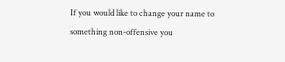If you would like to change your name to something non-offensive you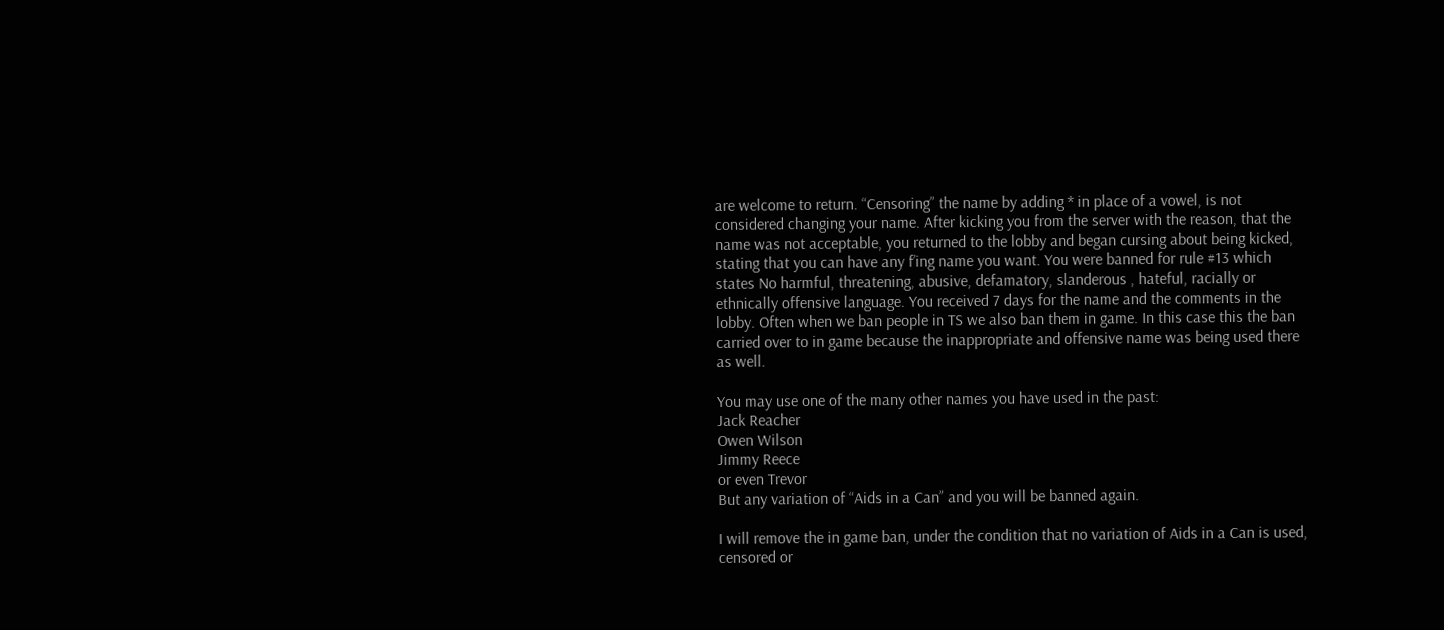are welcome to return. “Censoring” the name by adding * in place of a vowel, is not considered changing your name. After kicking you from the server with the reason, that the name was not acceptable, you returned to the lobby and began cursing about being kicked, stating that you can have any f’ing name you want. You were banned for rule #13 which states No harmful, threatening, abusive, defamatory, slanderous , hateful, racially or ethnically offensive language. You received 7 days for the name and the comments in the lobby. Often when we ban people in TS we also ban them in game. In this case this the ban carried over to in game because the inappropriate and offensive name was being used there as well.

You may use one of the many other names you have used in the past:
Jack Reacher
Owen Wilson
Jimmy Reece
or even Trevor
But any variation of “Aids in a Can” and you will be banned again.

I will remove the in game ban, under the condition that no variation of Aids in a Can is used, censored or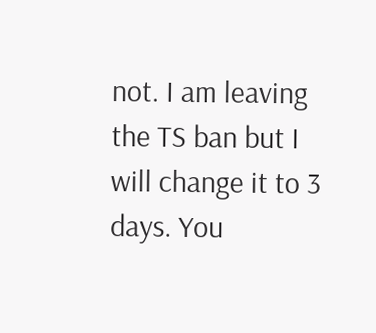not. I am leaving the TS ban but I will change it to 3 days. You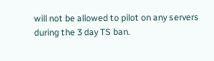will not be allowed to pilot on any servers during the 3 day TS ban.